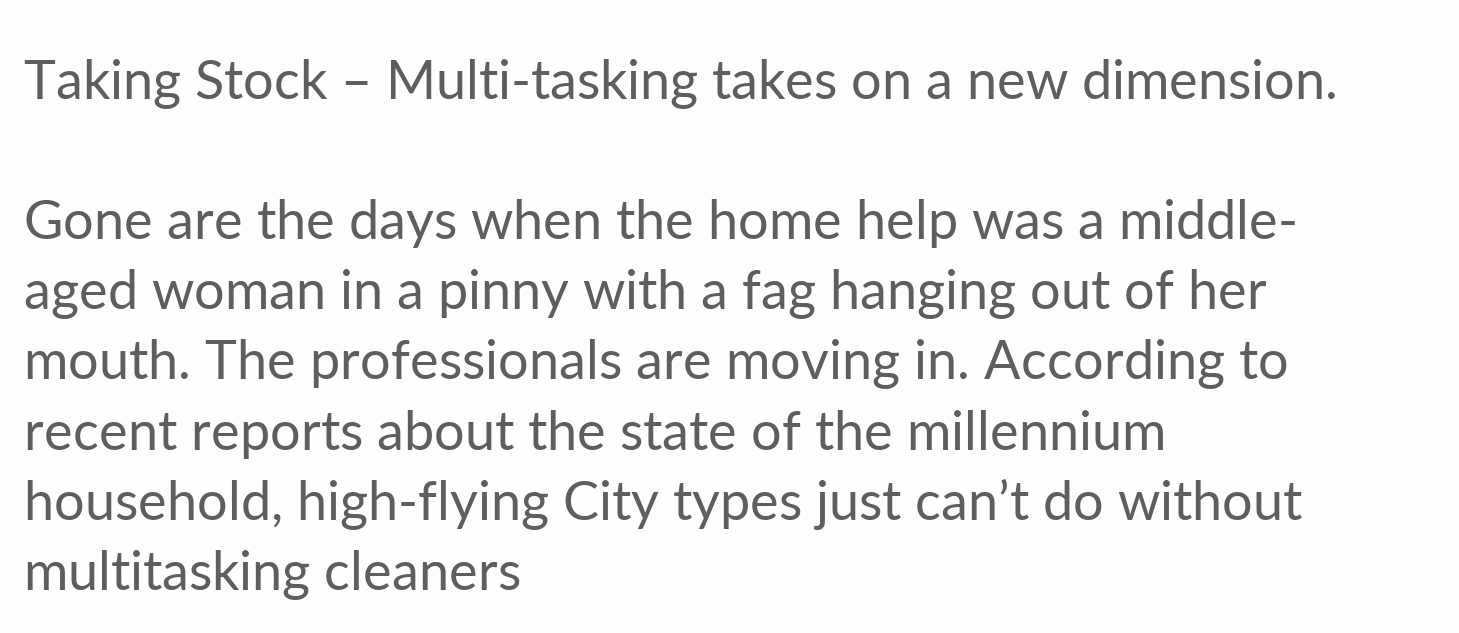Taking Stock – Multi-tasking takes on a new dimension.

Gone are the days when the home help was a middle-aged woman in a pinny with a fag hanging out of her mouth. The professionals are moving in. According to recent reports about the state of the millennium household, high-flying City types just can’t do without multitasking cleaners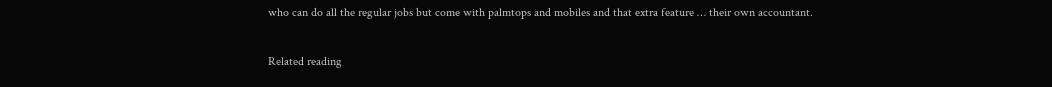who can do all the regular jobs but come with palmtops and mobiles and that extra feature … their own accountant.

Related reading